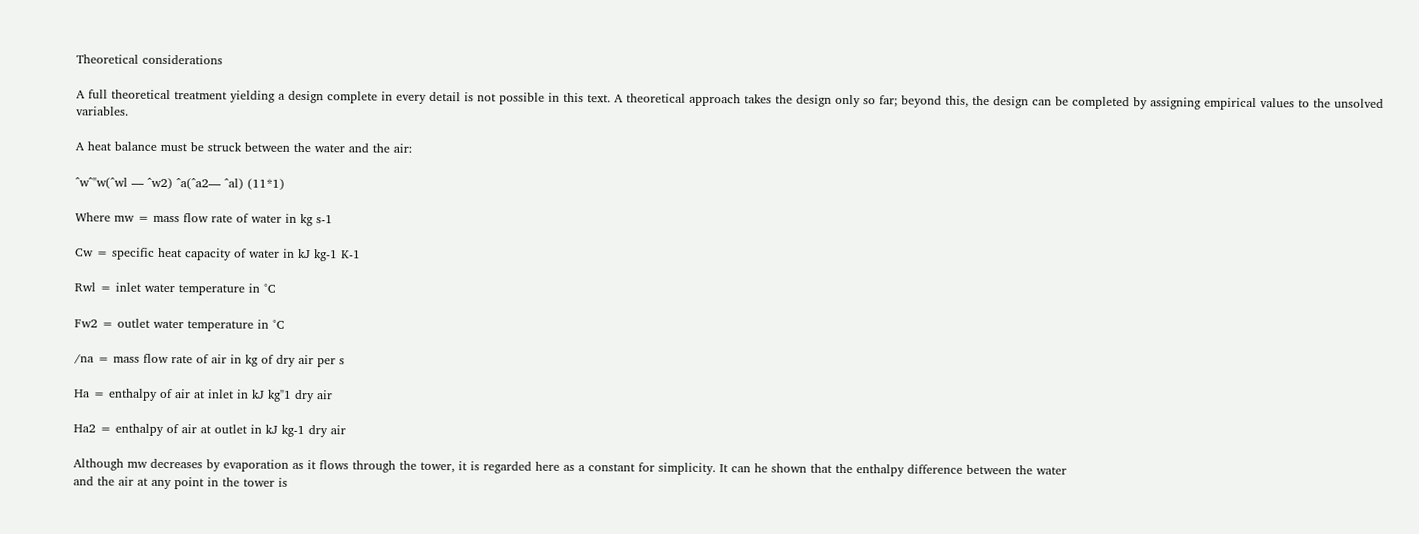Theoretical considerations

A full theoretical treatment yielding a design complete in every detail is not possible in this text. A theoretical approach takes the design only so far; beyond this, the design can be completed by assigning empirical values to the unsolved variables.

A heat balance must be struck between the water and the air:

^w^"w(^wl — ^w2) ^a(^a2— ^al) (11*1)

Where mw = mass flow rate of water in kg s-1

Cw = specific heat capacity of water in kJ kg-1 K-1

Rwl = inlet water temperature in °C

Fw2 = outlet water temperature in °C

/na = mass flow rate of air in kg of dry air per s

Ha = enthalpy of air at inlet in kJ kg"1 dry air

Ha2 = enthalpy of air at outlet in kJ kg-1 dry air

Although mw decreases by evaporation as it flows through the tower, it is regarded here as a constant for simplicity. It can he shown that the enthalpy difference between the water
and the air at any point in the tower is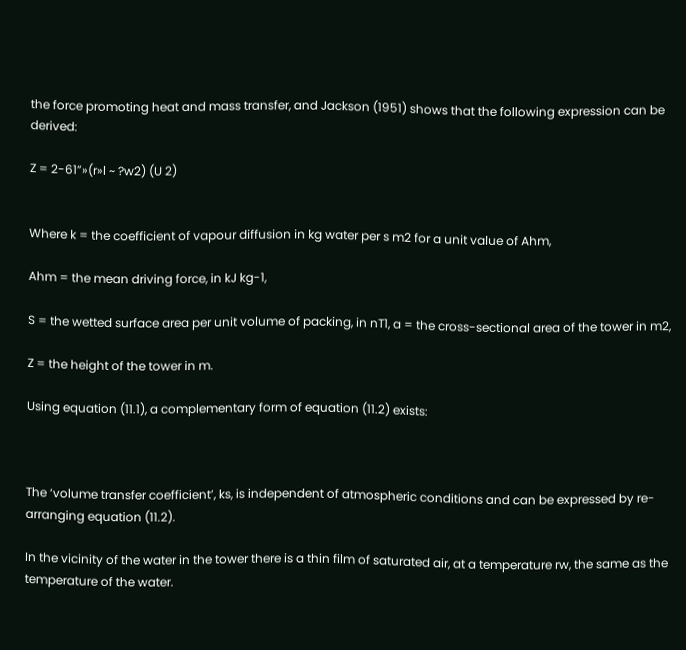the force promoting heat and mass transfer, and Jackson (1951) shows that the following expression can be derived:

Z = 2-61”»(r»l ~ ?w2) (U 2)


Where k = the coefficient of vapour diffusion in kg water per s m2 for a unit value of Ahm,

Ahm = the mean driving force, in kJ kg-1,

S = the wetted surface area per unit volume of packing, in nT1, a = the cross-sectional area of the tower in m2,

Z = the height of the tower in m.

Using equation (11.1), a complementary form of equation (11.2) exists:



The ‘volume transfer coefficient’, ks, is independent of atmospheric conditions and can be expressed by re-arranging equation (11.2).

In the vicinity of the water in the tower there is a thin film of saturated air, at a temperature rw, the same as the temperature of the water.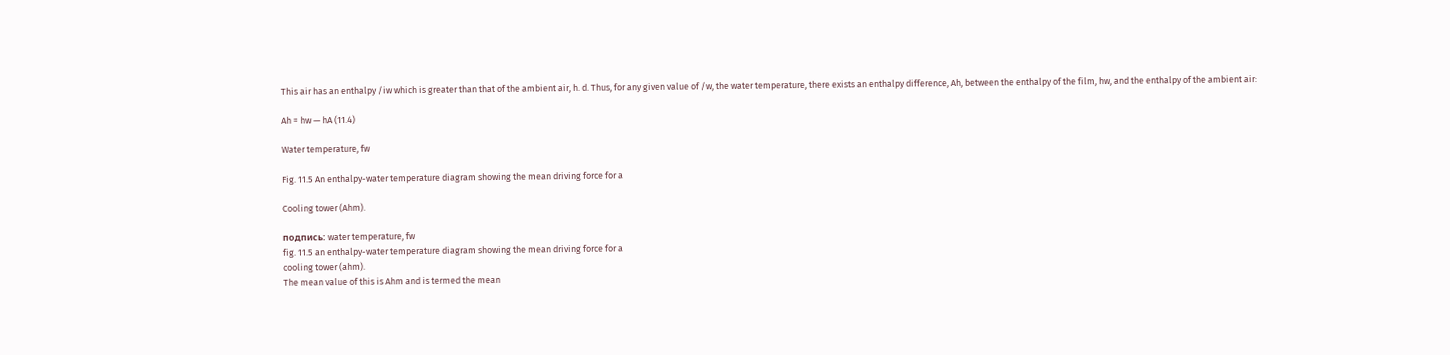This air has an enthalpy /iw which is greater than that of the ambient air, h. d. Thus, for any given value of /w, the water temperature, there exists an enthalpy difference, Ah, between the enthalpy of the film, hw, and the enthalpy of the ambient air:

Ah = hw — hA (11.4)

Water temperature, fw

Fig. 11.5 An enthalpy-water temperature diagram showing the mean driving force for a

Cooling tower (Ahm).

подпись: water temperature, fw
fig. 11.5 an enthalpy-water temperature diagram showing the mean driving force for a
cooling tower (ahm).
The mean value of this is Ahm and is termed the mean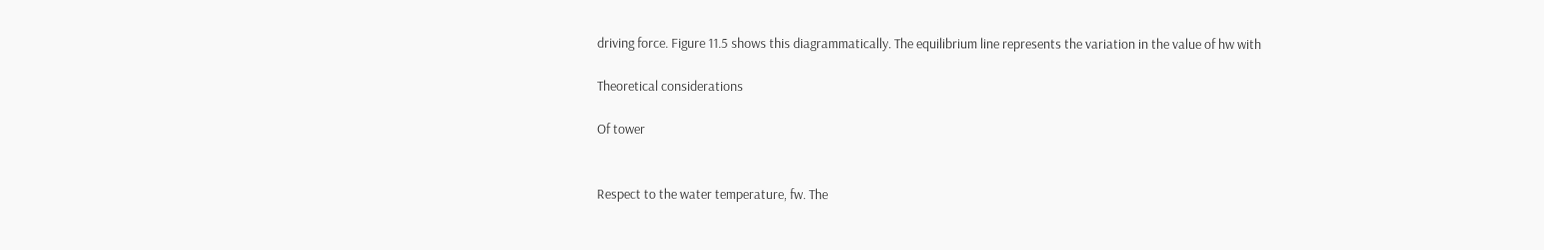driving force. Figure 11.5 shows this diagrammatically. The equilibrium line represents the variation in the value of hw with

Theoretical considerations

Of tower


Respect to the water temperature, fw. The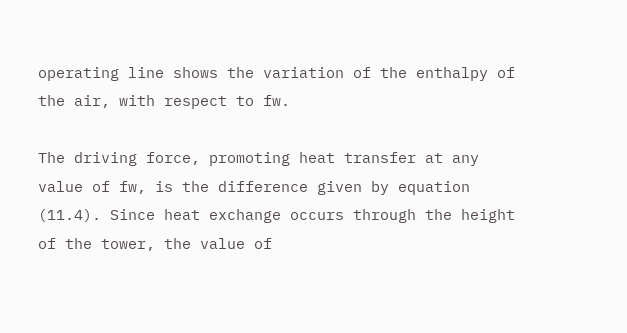operating line shows the variation of the enthalpy of the air, with respect to fw.

The driving force, promoting heat transfer at any value of fw, is the difference given by equation (11.4). Since heat exchange occurs through the height of the tower, the value of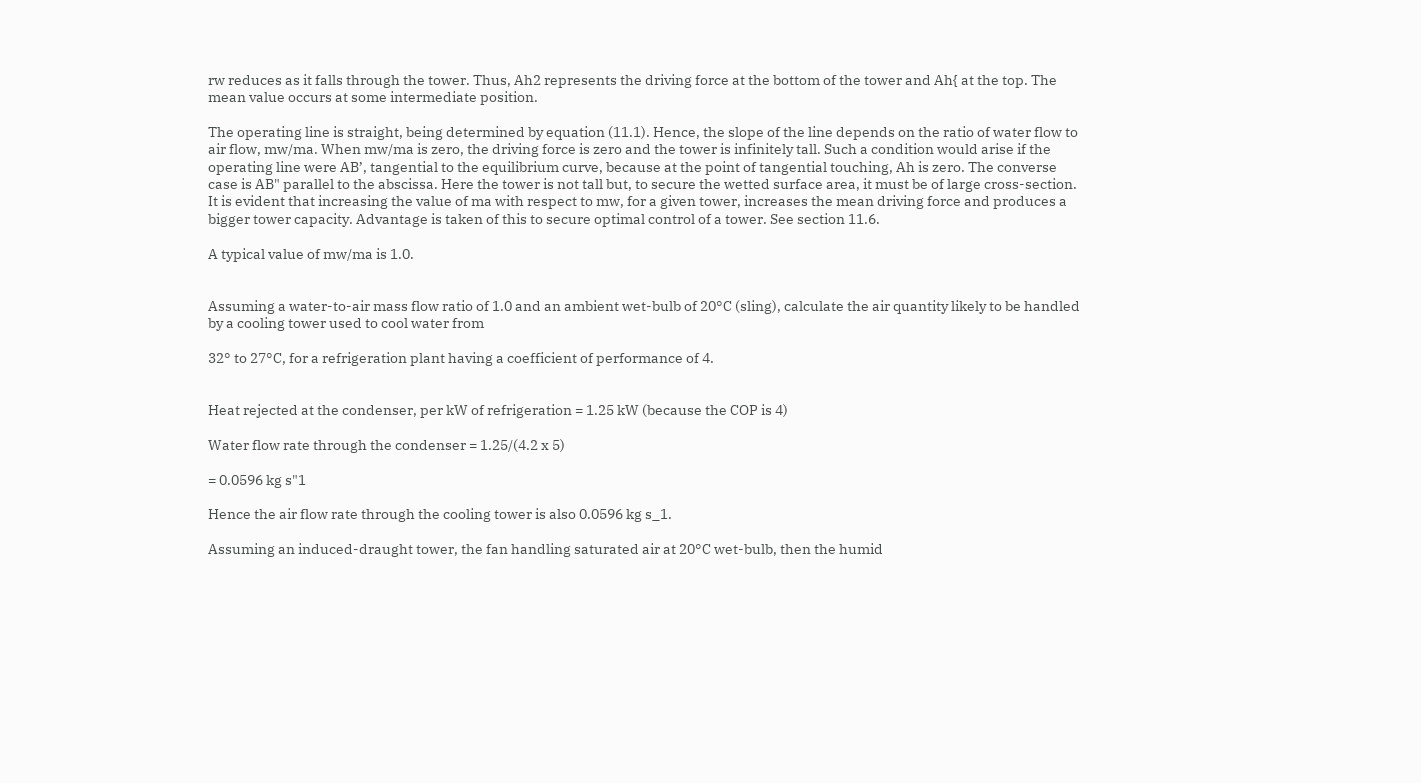rw reduces as it falls through the tower. Thus, Ah2 represents the driving force at the bottom of the tower and Ah{ at the top. The mean value occurs at some intermediate position.

The operating line is straight, being determined by equation (11.1). Hence, the slope of the line depends on the ratio of water flow to air flow, mw/ma. When mw/ma is zero, the driving force is zero and the tower is infinitely tall. Such a condition would arise if the operating line were AB’, tangential to the equilibrium curve, because at the point of tangential touching, Ah is zero. The converse case is AB" parallel to the abscissa. Here the tower is not tall but, to secure the wetted surface area, it must be of large cross-section. It is evident that increasing the value of ma with respect to mw, for a given tower, increases the mean driving force and produces a bigger tower capacity. Advantage is taken of this to secure optimal control of a tower. See section 11.6.

A typical value of mw/ma is 1.0.


Assuming a water-to-air mass flow ratio of 1.0 and an ambient wet-bulb of 20°C (sling), calculate the air quantity likely to be handled by a cooling tower used to cool water from

32° to 27°C, for a refrigeration plant having a coefficient of performance of 4.


Heat rejected at the condenser, per kW of refrigeration = 1.25 kW (because the COP is 4)

Water flow rate through the condenser = 1.25/(4.2 x 5)

= 0.0596 kg s"1

Hence the air flow rate through the cooling tower is also 0.0596 kg s_1.

Assuming an induced-draught tower, the fan handling saturated air at 20°C wet-bulb, then the humid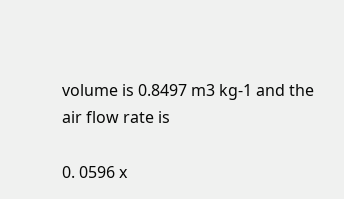volume is 0.8497 m3 kg-1 and the air flow rate is

0. 0596 x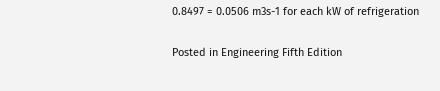0.8497 = 0.0506 m3s-1 for each kW of refrigeration

Posted in Engineering Fifth Edition